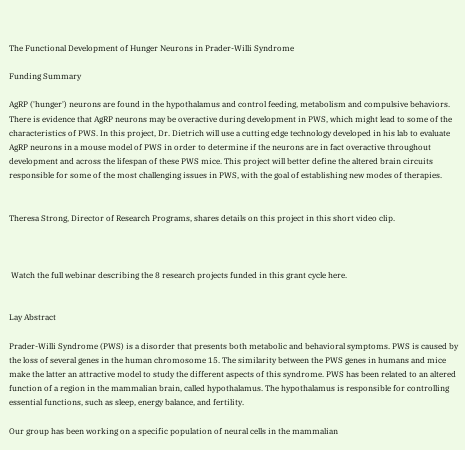The Functional Development of Hunger Neurons in Prader-Willi Syndrome

Funding Summary

AgRP ('hunger') neurons are found in the hypothalamus and control feeding, metabolism and compulsive behaviors. There is evidence that AgRP neurons may be overactive during development in PWS, which might lead to some of the characteristics of PWS. In this project, Dr. Dietrich will use a cutting edge technology developed in his lab to evaluate AgRP neurons in a mouse model of PWS in order to determine if the neurons are in fact overactive throughout development and across the lifespan of these PWS mice. This project will better define the altered brain circuits responsible for some of the most challenging issues in PWS, with the goal of establishing new modes of therapies.


Theresa Strong, Director of Research Programs, shares details on this project in this short video clip.



 Watch the full webinar describing the 8 research projects funded in this grant cycle here.


Lay Abstract

Prader-Willi Syndrome (PWS) is a disorder that presents both metabolic and behavioral symptoms. PWS is caused by the loss of several genes in the human chromosome 15. The similarity between the PWS genes in humans and mice make the latter an attractive model to study the different aspects of this syndrome. PWS has been related to an altered function of a region in the mammalian brain, called hypothalamus. The hypothalamus is responsible for controlling essential functions, such as sleep, energy balance, and fertility.

Our group has been working on a specific population of neural cells in the mammalian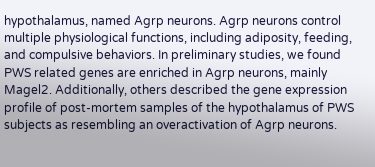hypothalamus, named Agrp neurons. Agrp neurons control multiple physiological functions, including adiposity, feeding, and compulsive behaviors. In preliminary studies, we found PWS related genes are enriched in Agrp neurons, mainly Magel2. Additionally, others described the gene expression profile of post-mortem samples of the hypothalamus of PWS subjects as resembling an overactivation of Agrp neurons.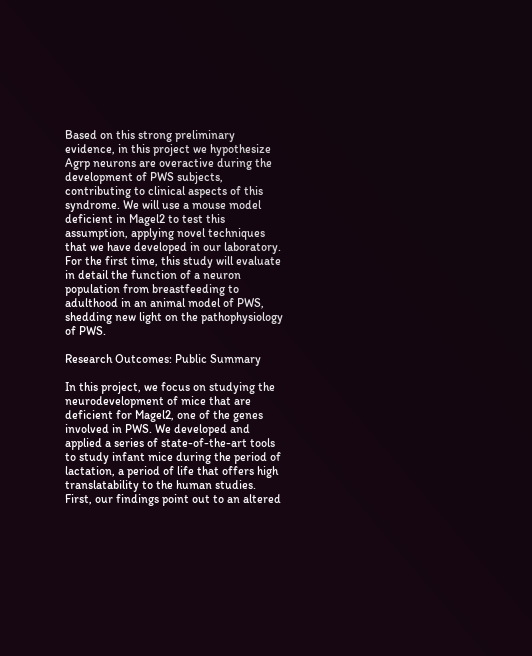Based on this strong preliminary evidence, in this project we hypothesize Agrp neurons are overactive during the development of PWS subjects, contributing to clinical aspects of this syndrome. We will use a mouse model deficient in Magel2 to test this assumption, applying novel techniques that we have developed in our laboratory. For the first time, this study will evaluate in detail the function of a neuron population from breastfeeding to adulthood in an animal model of PWS, shedding new light on the pathophysiology of PWS.

Research Outcomes: Public Summary

In this project, we focus on studying the neurodevelopment of mice that are deficient for Magel2, one of the genes involved in PWS. We developed and applied a series of state-of-the-art tools to study infant mice during the period of lactation, a period of life that offers high translatability to the human studies. First, our findings point out to an altered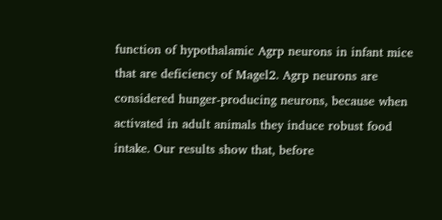function of hypothalamic Agrp neurons in infant mice that are deficiency of Magel2. Agrp neurons are considered hunger-producing neurons, because when activated in adult animals they induce robust food intake. Our results show that, before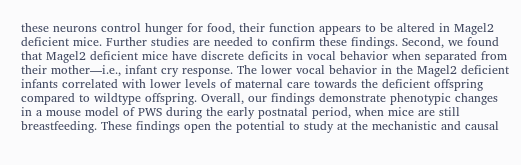these neurons control hunger for food, their function appears to be altered in Magel2 deficient mice. Further studies are needed to confirm these findings. Second, we found that Magel2 deficient mice have discrete deficits in vocal behavior when separated from their mother—i.e., infant cry response. The lower vocal behavior in the Magel2 deficient infants correlated with lower levels of maternal care towards the deficient offspring compared to wildtype offspring. Overall, our findings demonstrate phenotypic changes in a mouse model of PWS during the early postnatal period, when mice are still breastfeeding. These findings open the potential to study at the mechanistic and causal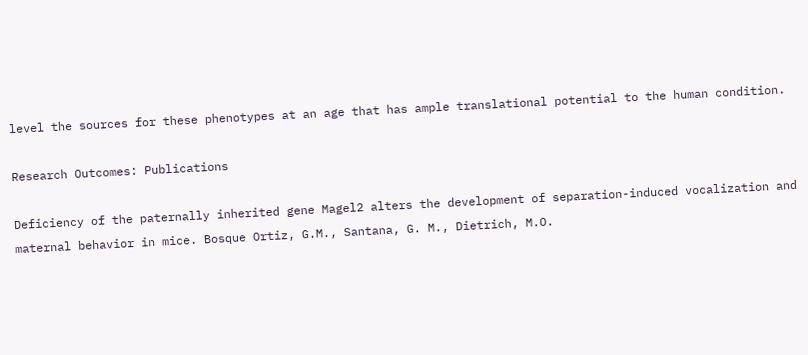level the sources for these phenotypes at an age that has ample translational potential to the human condition.

Research Outcomes: Publications

Deficiency of the paternally inherited gene Magel2 alters the development of separation-induced vocalization and maternal behavior in mice. Bosque Ortiz, G.M., Santana, G. M., Dietrich, M.O.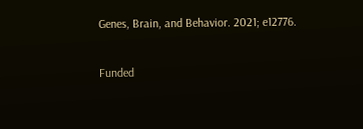Genes, Brain, and Behavior. 2021; e12776.

Funded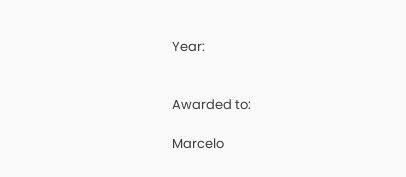Year:


Awarded to:

Marcelo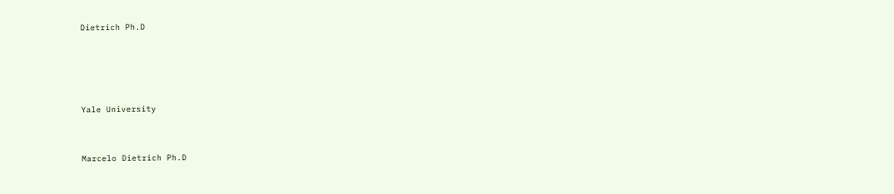Dietrich Ph.D




Yale University


Marcelo Dietrich Ph.D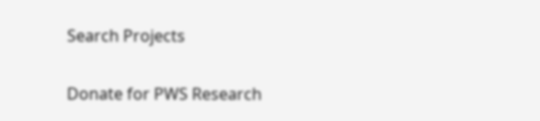Search Projects

Donate for PWS Research